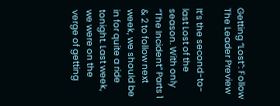Getting “Lost”: Follow The Leader Preview

It’s the second-to-last Lost of the season. With only “The Incident” Parts 1 & 2 to follow next week, we should be in for quite a ride tonight. Last week, we were on the verge of getting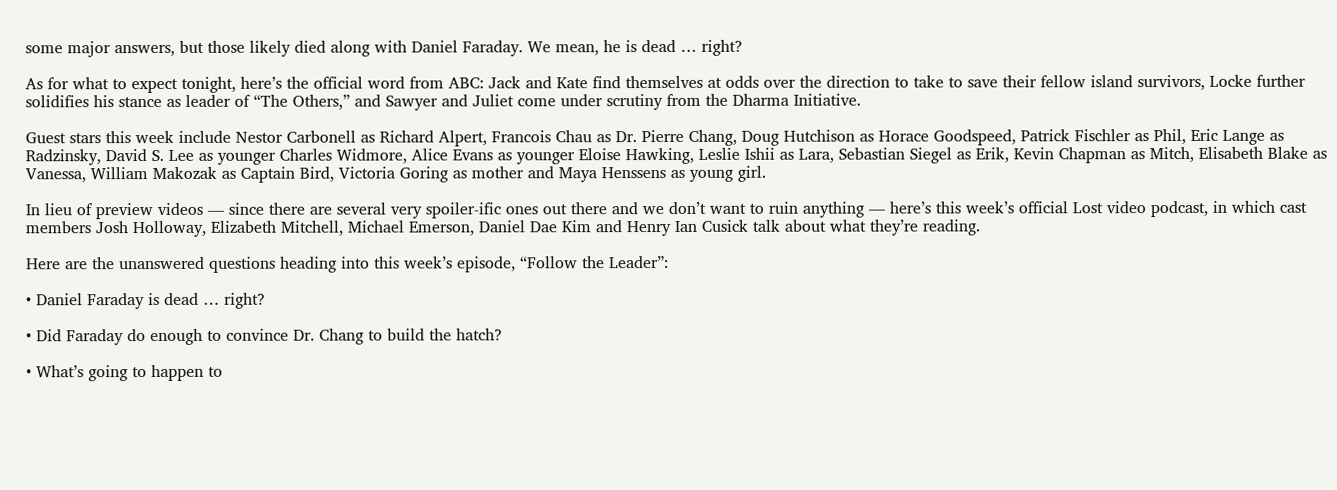some major answers, but those likely died along with Daniel Faraday. We mean, he is dead … right?

As for what to expect tonight, here’s the official word from ABC: Jack and Kate find themselves at odds over the direction to take to save their fellow island survivors, Locke further solidifies his stance as leader of “The Others,” and Sawyer and Juliet come under scrutiny from the Dharma Initiative.

Guest stars this week include Nestor Carbonell as Richard Alpert, Francois Chau as Dr. Pierre Chang, Doug Hutchison as Horace Goodspeed, Patrick Fischler as Phil, Eric Lange as Radzinsky, David S. Lee as younger Charles Widmore, Alice Evans as younger Eloise Hawking, Leslie Ishii as Lara, Sebastian Siegel as Erik, Kevin Chapman as Mitch, Elisabeth Blake as Vanessa, William Makozak as Captain Bird, Victoria Goring as mother and Maya Henssens as young girl.

In lieu of preview videos — since there are several very spoiler-ific ones out there and we don’t want to ruin anything — here’s this week’s official Lost video podcast, in which cast members Josh Holloway, Elizabeth Mitchell, Michael Emerson, Daniel Dae Kim and Henry Ian Cusick talk about what they’re reading.

Here are the unanswered questions heading into this week’s episode, “Follow the Leader”:

• Daniel Faraday is dead … right?

• Did Faraday do enough to convince Dr. Chang to build the hatch?

• What’s going to happen to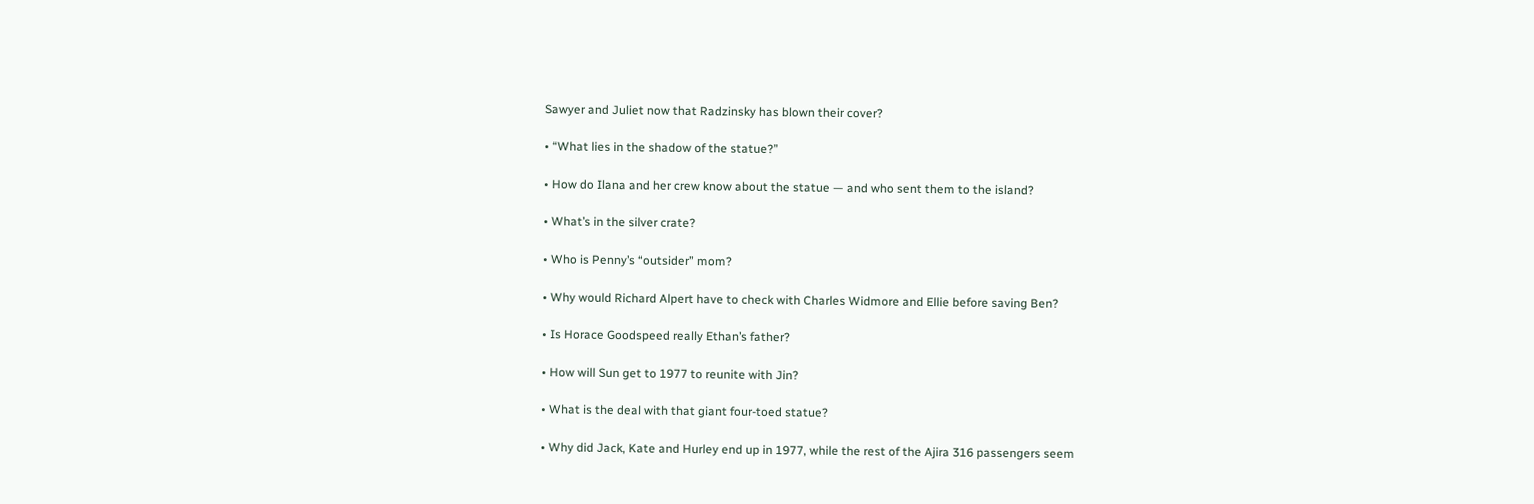Sawyer and Juliet now that Radzinsky has blown their cover?

• “What lies in the shadow of the statue?”

• How do Ilana and her crew know about the statue — and who sent them to the island?

• What’s in the silver crate?

• Who is Penny’s “outsider” mom?

• Why would Richard Alpert have to check with Charles Widmore and Ellie before saving Ben?

• Is Horace Goodspeed really Ethan’s father?

• How will Sun get to 1977 to reunite with Jin?

• What is the deal with that giant four-toed statue?

• Why did Jack, Kate and Hurley end up in 1977, while the rest of the Ajira 316 passengers seem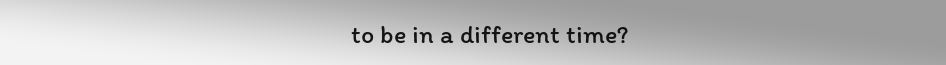to be in a different time?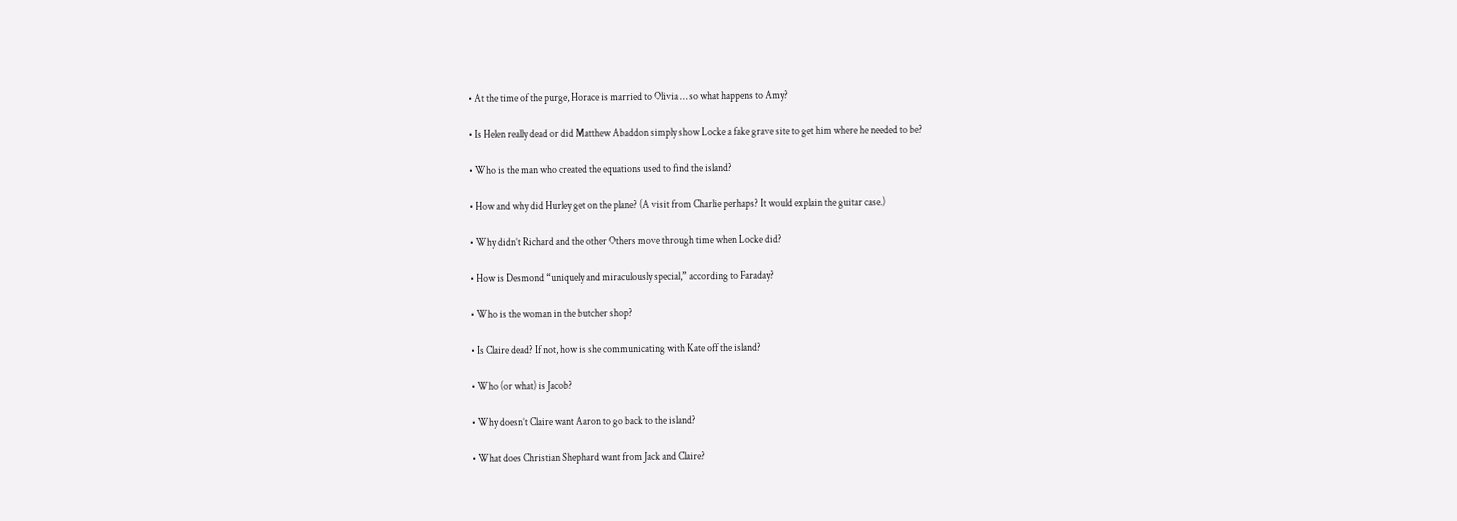• At the time of the purge, Horace is married to Olivia … so what happens to Amy?

• Is Helen really dead or did Matthew Abaddon simply show Locke a fake grave site to get him where he needed to be?

• Who is the man who created the equations used to find the island?

• How and why did Hurley get on the plane? (A visit from Charlie perhaps? It would explain the guitar case.)

• Why didn’t Richard and the other Others move through time when Locke did?

• How is Desmond “uniquely and miraculously special,” according to Faraday?

• Who is the woman in the butcher shop?

• Is Claire dead? If not, how is she communicating with Kate off the island?

• Who (or what) is Jacob?

• Why doesn’t Claire want Aaron to go back to the island?

• What does Christian Shephard want from Jack and Claire?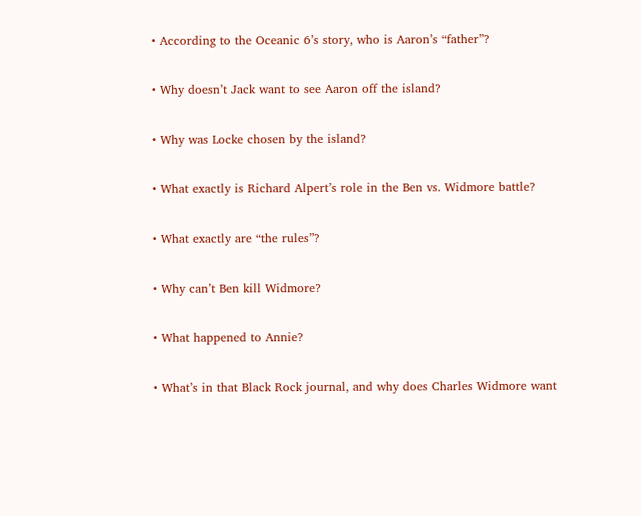• According to the Oceanic 6’s story, who is Aaron’s “father”?

• Why doesn’t Jack want to see Aaron off the island?

• Why was Locke chosen by the island?

• What exactly is Richard Alpert’s role in the Ben vs. Widmore battle?

• What exactly are “the rules”?

• Why can’t Ben kill Widmore?

• What happened to Annie?

• What’s in that Black Rock journal, and why does Charles Widmore want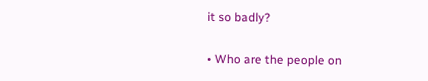it so badly?

• Who are the people on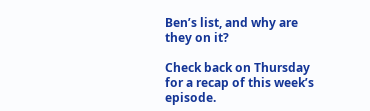Ben’s list, and why are they on it?

Check back on Thursday for a recap of this week’s episode.